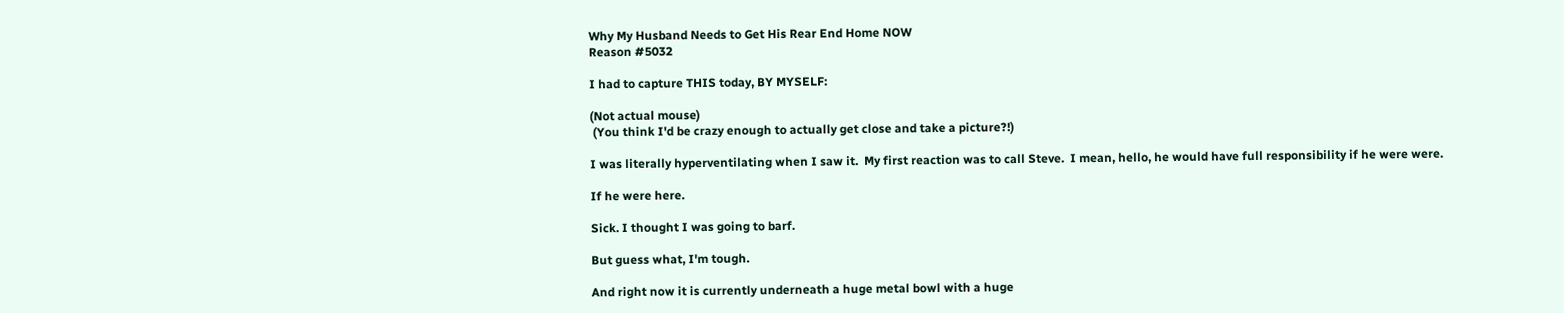Why My Husband Needs to Get His Rear End Home NOW
Reason #5032

I had to capture THIS today, BY MYSELF:

(Not actual mouse)
 (You think I'd be crazy enough to actually get close and take a picture?!)

I was literally hyperventilating when I saw it.  My first reaction was to call Steve.  I mean, hello, he would have full responsibility if he were were.

If he were here.

Sick. I thought I was going to barf.

But guess what, I'm tough.

And right now it is currently underneath a huge metal bowl with a huge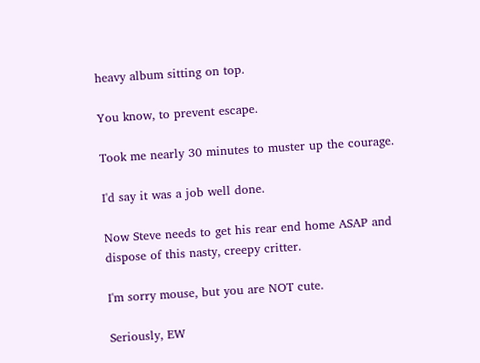heavy album sitting on top.

You know, to prevent escape.

Took me nearly 30 minutes to muster up the courage.

I'd say it was a job well done.

Now Steve needs to get his rear end home ASAP and dispose of this nasty, creepy critter.

I'm sorry mouse, but you are NOT cute.

Seriously, EW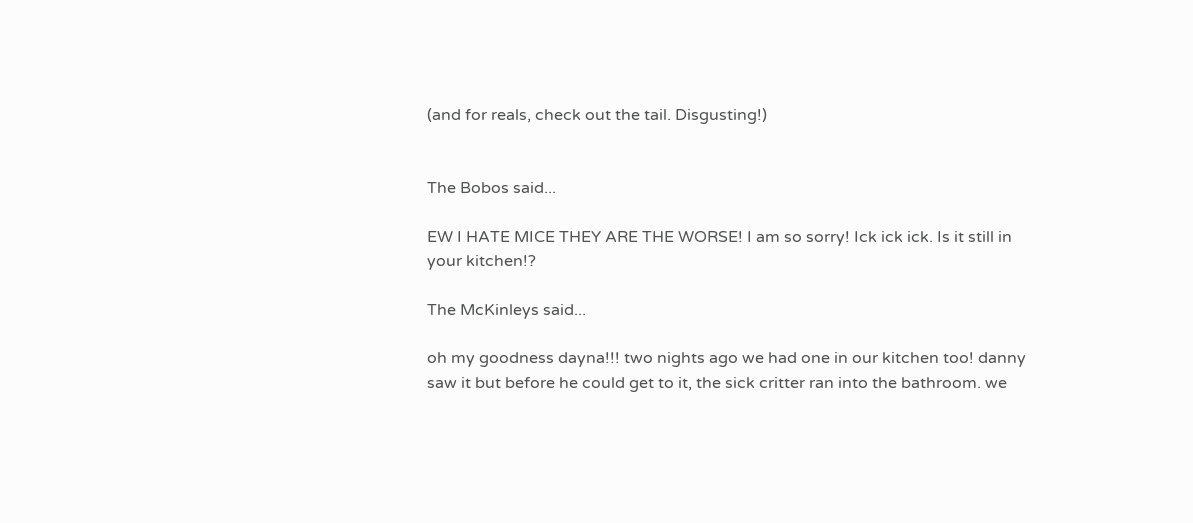(and for reals, check out the tail. Disgusting!)


The Bobos said...

EW I HATE MICE THEY ARE THE WORSE! I am so sorry! Ick ick ick. Is it still in your kitchen!?

The McKinleys said...

oh my goodness dayna!!! two nights ago we had one in our kitchen too! danny saw it but before he could get to it, the sick critter ran into the bathroom. we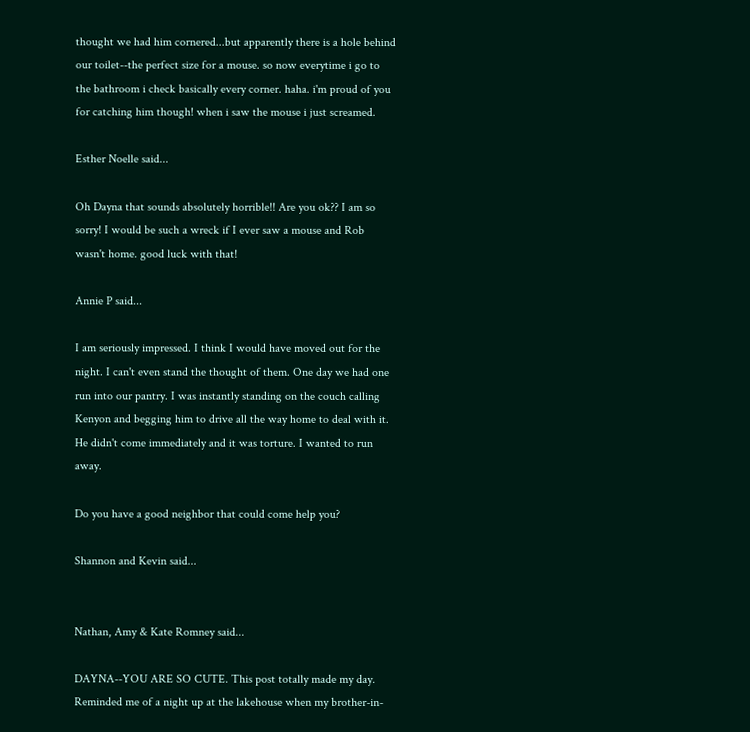thought we had him cornered...but apparently there is a hole behind our toilet--the perfect size for a mouse. so now everytime i go to the bathroom i check basically every corner. haha. i'm proud of you for catching him though! when i saw the mouse i just screamed.

Esther Noelle said...

Oh Dayna that sounds absolutely horrible!! Are you ok?? I am so sorry! I would be such a wreck if I ever saw a mouse and Rob wasn't home. good luck with that!

Annie P said...

I am seriously impressed. I think I would have moved out for the night. I can't even stand the thought of them. One day we had one run into our pantry. I was instantly standing on the couch calling Kenyon and begging him to drive all the way home to deal with it. He didn't come immediately and it was torture. I wanted to run away.

Do you have a good neighbor that could come help you?

Shannon and Kevin said...


Nathan, Amy & Kate Romney said...

DAYNA--YOU ARE SO CUTE. This post totally made my day. Reminded me of a night up at the lakehouse when my brother-in-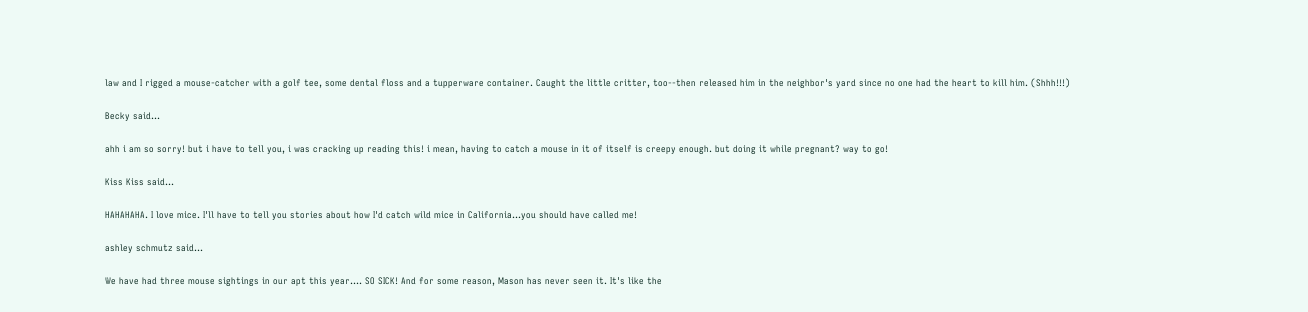law and I rigged a mouse-catcher with a golf tee, some dental floss and a tupperware container. Caught the little critter, too--then released him in the neighbor's yard since no one had the heart to kill him. (Shhh!!!)

Becky said...

ahh i am so sorry! but i have to tell you, i was cracking up reading this! i mean, having to catch a mouse in it of itself is creepy enough. but doing it while pregnant? way to go!

Kiss Kiss said...

HAHAHAHA. I love mice. I'll have to tell you stories about how I'd catch wild mice in California...you should have called me!

ashley schmutz said...

We have had three mouse sightings in our apt this year.... SO SICK! And for some reason, Mason has never seen it. It's like the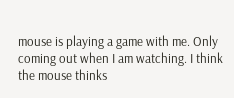mouse is playing a game with me. Only coming out when I am watching. I think the mouse thinks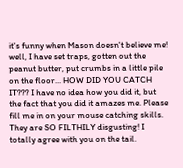it's funny when Mason doesn't believe me! well, I have set traps, gotten out the peanut butter, put crumbs in a little pile on the floor... HOW DID YOU CATCH IT??? I have no idea how you did it, but the fact that you did it amazes me. Please fill me in on your mouse catching skills. They are SO FILTHILY disgusting! I totally agree with you on the tail.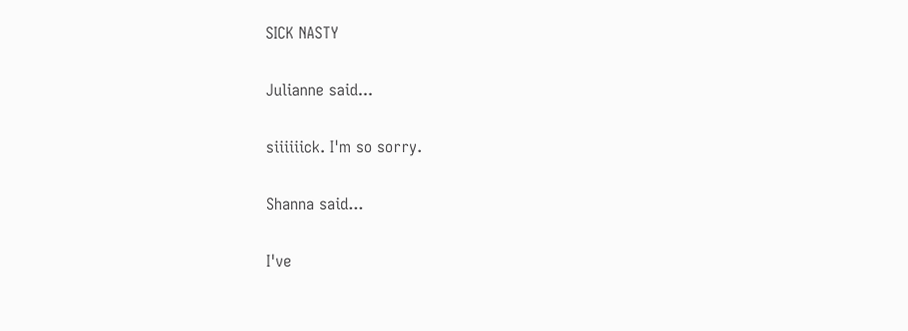SICK NASTY

Julianne said...

siiiiiick. I'm so sorry.

Shanna said...

I've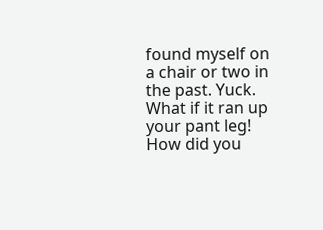found myself on a chair or two in the past. Yuck. What if it ran up your pant leg! How did you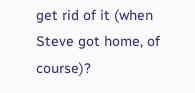get rid of it (when Steve got home, of course)?